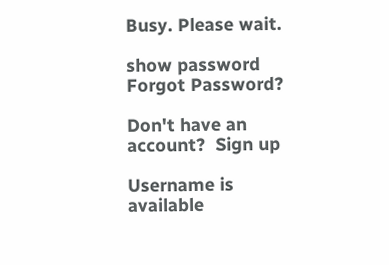Busy. Please wait.

show password
Forgot Password?

Don't have an account?  Sign up

Username is available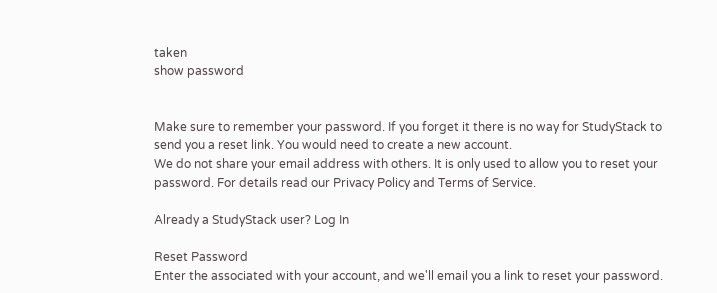taken
show password


Make sure to remember your password. If you forget it there is no way for StudyStack to send you a reset link. You would need to create a new account.
We do not share your email address with others. It is only used to allow you to reset your password. For details read our Privacy Policy and Terms of Service.

Already a StudyStack user? Log In

Reset Password
Enter the associated with your account, and we'll email you a link to reset your password.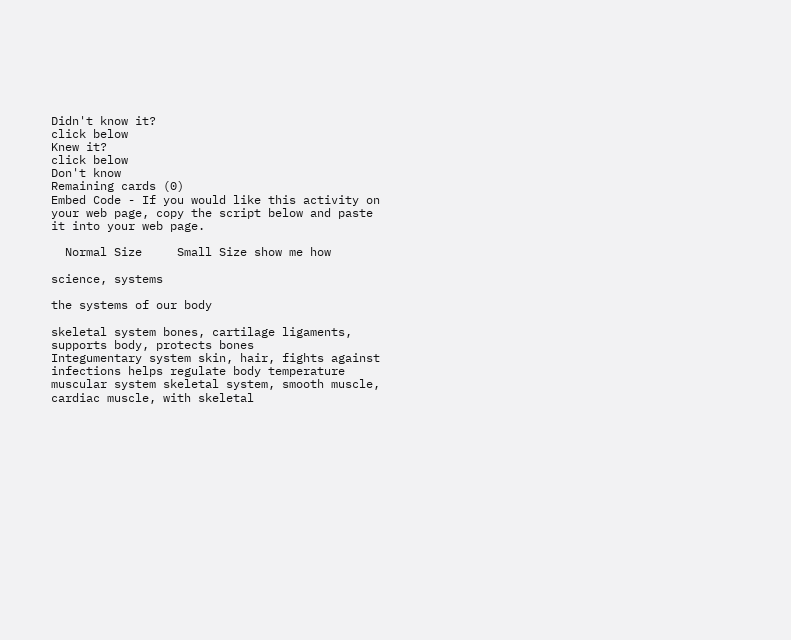Didn't know it?
click below
Knew it?
click below
Don't know
Remaining cards (0)
Embed Code - If you would like this activity on your web page, copy the script below and paste it into your web page.

  Normal Size     Small Size show me how

science, systems

the systems of our body

skeletal system bones, cartilage ligaments, supports body, protects bones
Integumentary system skin, hair, fights against infections helps regulate body temperature
muscular system skeletal system, smooth muscle, cardiac muscle, with skeletal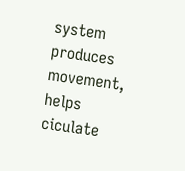system produces movement, helps ciculate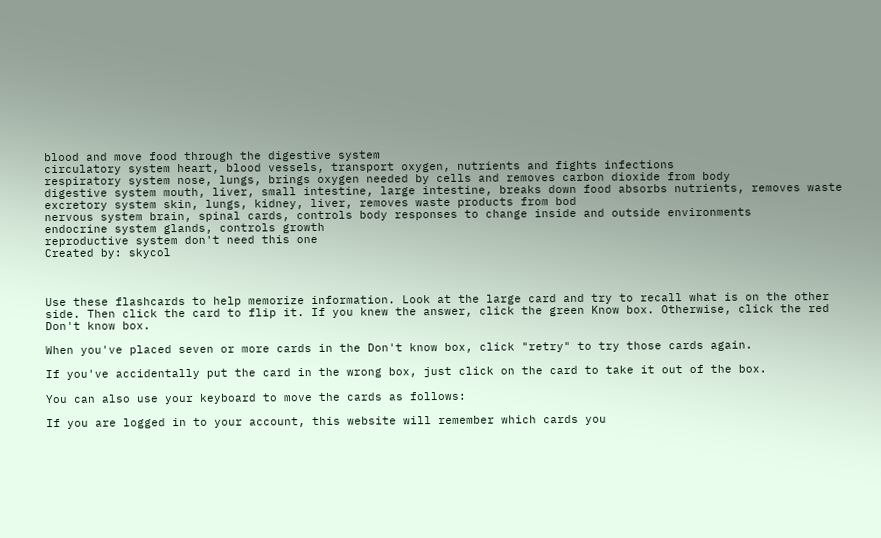blood and move food through the digestive system
circulatory system heart, blood vessels, transport oxygen, nutrients and fights infections
respiratory system nose, lungs, brings oxygen needed by cells and removes carbon dioxide from body
digestive system mouth, liver, small intestine, large intestine, breaks down food absorbs nutrients, removes waste
excretory system skin, lungs, kidney, liver, removes waste products from bod
nervous system brain, spinal cards, controls body responses to change inside and outside environments
endocrine system glands, controls growth
reproductive system don't need this one
Created by: skycol



Use these flashcards to help memorize information. Look at the large card and try to recall what is on the other side. Then click the card to flip it. If you knew the answer, click the green Know box. Otherwise, click the red Don't know box.

When you've placed seven or more cards in the Don't know box, click "retry" to try those cards again.

If you've accidentally put the card in the wrong box, just click on the card to take it out of the box.

You can also use your keyboard to move the cards as follows:

If you are logged in to your account, this website will remember which cards you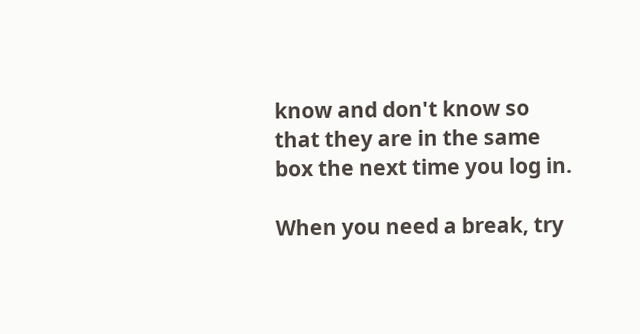know and don't know so that they are in the same box the next time you log in.

When you need a break, try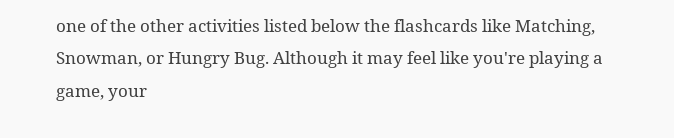one of the other activities listed below the flashcards like Matching, Snowman, or Hungry Bug. Although it may feel like you're playing a game, your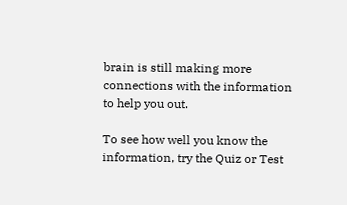brain is still making more connections with the information to help you out.

To see how well you know the information, try the Quiz or Test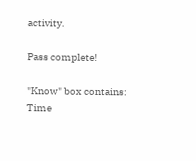activity.

Pass complete!

"Know" box contains:
Time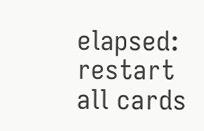elapsed:
restart all cards